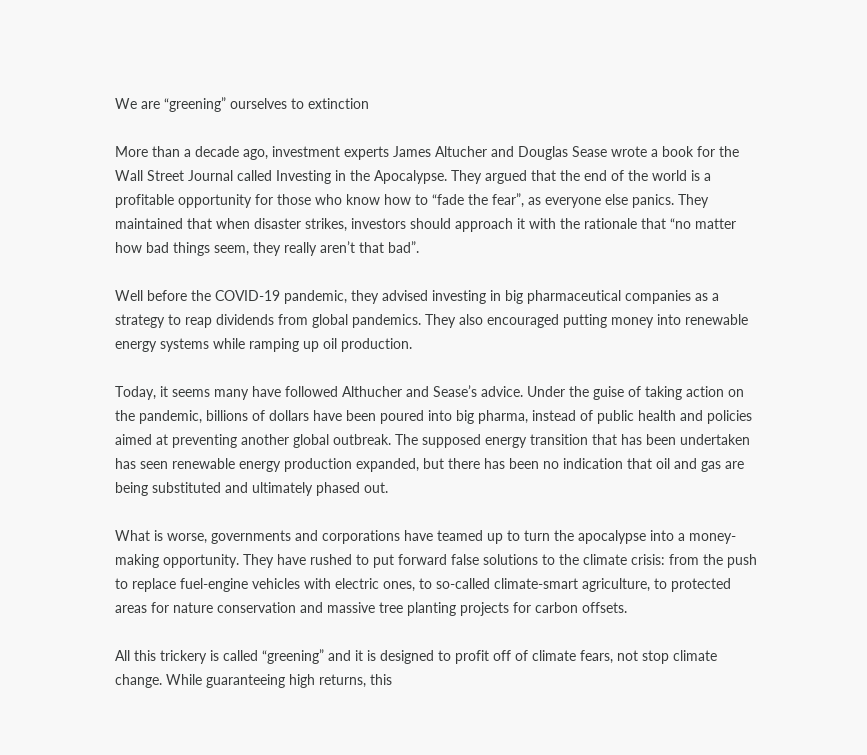We are “greening” ourselves to extinction

More than a decade ago, investment experts James Altucher and Douglas Sease wrote a book for the Wall Street Journal called Investing in the Apocalypse. They argued that the end of the world is a profitable opportunity for those who know how to “fade the fear”, as everyone else panics. They maintained that when disaster strikes, investors should approach it with the rationale that “no matter how bad things seem, they really aren’t that bad”.

Well before the COVID-19 pandemic, they advised investing in big pharmaceutical companies as a strategy to reap dividends from global pandemics. They also encouraged putting money into renewable energy systems while ramping up oil production.

Today, it seems many have followed Althucher and Sease’s advice. Under the guise of taking action on the pandemic, billions of dollars have been poured into big pharma, instead of public health and policies aimed at preventing another global outbreak. The supposed energy transition that has been undertaken has seen renewable energy production expanded, but there has been no indication that oil and gas are being substituted and ultimately phased out.

What is worse, governments and corporations have teamed up to turn the apocalypse into a money-making opportunity. They have rushed to put forward false solutions to the climate crisis: from the push to replace fuel-engine vehicles with electric ones, to so-called climate-smart agriculture, to protected areas for nature conservation and massive tree planting projects for carbon offsets.

All this trickery is called “greening” and it is designed to profit off of climate fears, not stop climate change. While guaranteeing high returns, this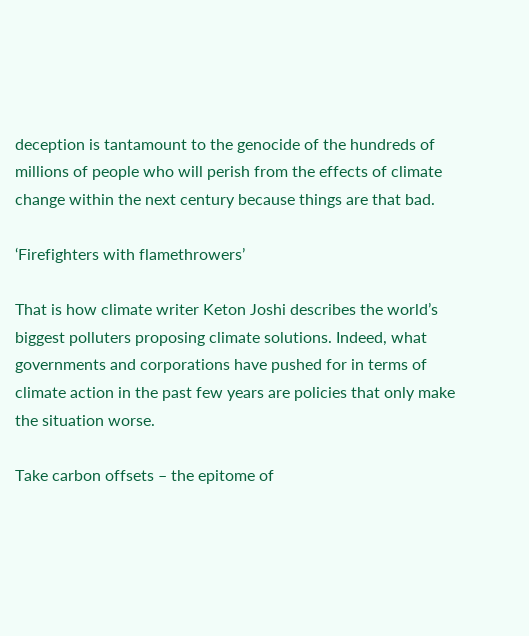deception is tantamount to the genocide of the hundreds of millions of people who will perish from the effects of climate change within the next century because things are that bad.

‘Firefighters with flamethrowers’

That is how climate writer Keton Joshi describes the world’s biggest polluters proposing climate solutions. Indeed, what governments and corporations have pushed for in terms of climate action in the past few years are policies that only make the situation worse.

Take carbon offsets – the epitome of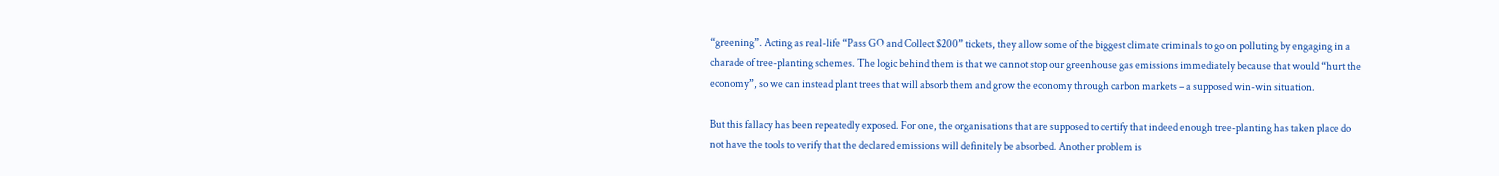“greening”. Acting as real-life “Pass GO and Collect $200” tickets, they allow some of the biggest climate criminals to go on polluting by engaging in a charade of tree-planting schemes. The logic behind them is that we cannot stop our greenhouse gas emissions immediately because that would “hurt the economy”, so we can instead plant trees that will absorb them and grow the economy through carbon markets – a supposed win-win situation.

But this fallacy has been repeatedly exposed. For one, the organisations that are supposed to certify that indeed enough tree-planting has taken place do not have the tools to verify that the declared emissions will definitely be absorbed. Another problem is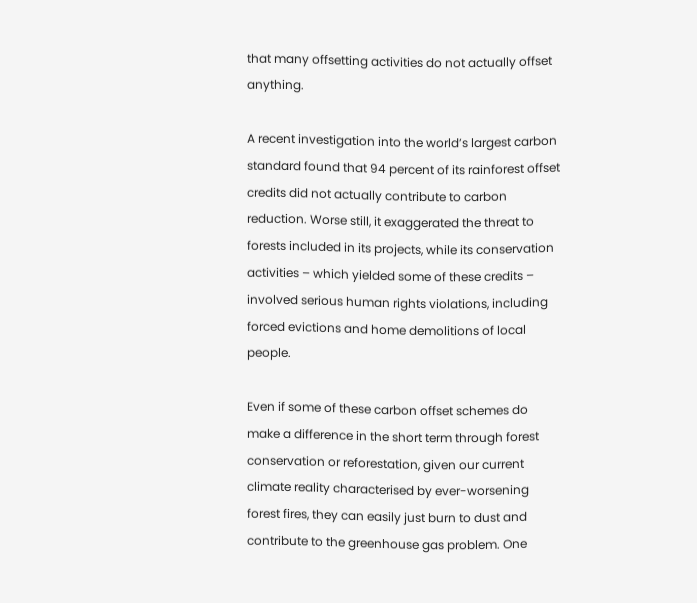that many offsetting activities do not actually offset anything.

A recent investigation into the world’s largest carbon standard found that 94 percent of its rainforest offset credits did not actually contribute to carbon reduction. Worse still, it exaggerated the threat to forests included in its projects, while its conservation activities – which yielded some of these credits – involved serious human rights violations, including forced evictions and home demolitions of local people.

Even if some of these carbon offset schemes do make a difference in the short term through forest conservation or reforestation, given our current climate reality characterised by ever-worsening forest fires, they can easily just burn to dust and contribute to the greenhouse gas problem. One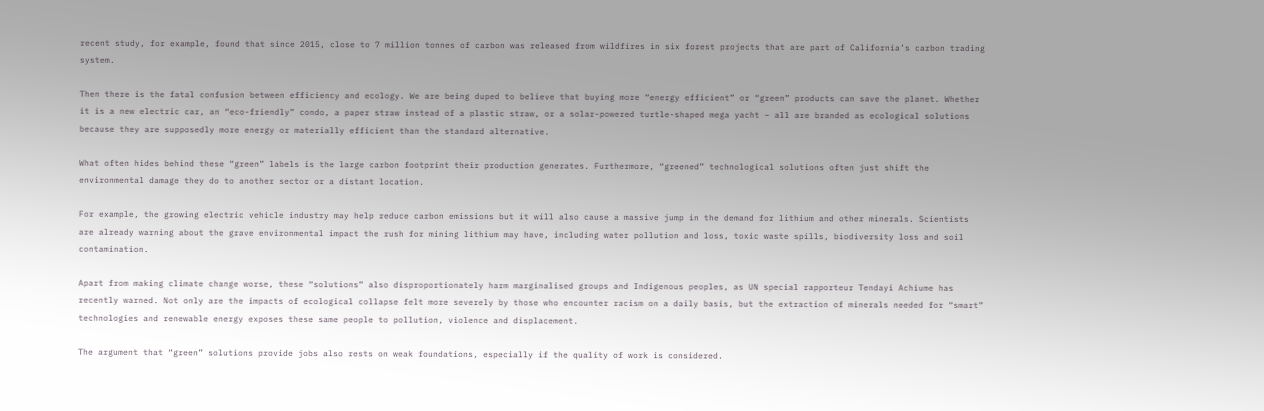recent study, for example, found that since 2015, close to 7 million tonnes of carbon was released from wildfires in six forest projects that are part of California’s carbon trading system.

Then there is the fatal confusion between efficiency and ecology. We are being duped to believe that buying more “energy efficient” or “green” products can save the planet. Whether it is a new electric car, an “eco-friendly” condo, a paper straw instead of a plastic straw, or a solar-powered turtle-shaped mega yacht – all are branded as ecological solutions because they are supposedly more energy or materially efficient than the standard alternative.

What often hides behind these “green” labels is the large carbon footprint their production generates. Furthermore, “greened” technological solutions often just shift the environmental damage they do to another sector or a distant location.

For example, the growing electric vehicle industry may help reduce carbon emissions but it will also cause a massive jump in the demand for lithium and other minerals. Scientists are already warning about the grave environmental impact the rush for mining lithium may have, including water pollution and loss, toxic waste spills, biodiversity loss and soil contamination.

Apart from making climate change worse, these “solutions” also disproportionately harm marginalised groups and Indigenous peoples, as UN special rapporteur Tendayi Achiume has recently warned. Not only are the impacts of ecological collapse felt more severely by those who encounter racism on a daily basis, but the extraction of minerals needed for “smart” technologies and renewable energy exposes these same people to pollution, violence and displacement.

The argument that “green” solutions provide jobs also rests on weak foundations, especially if the quality of work is considered.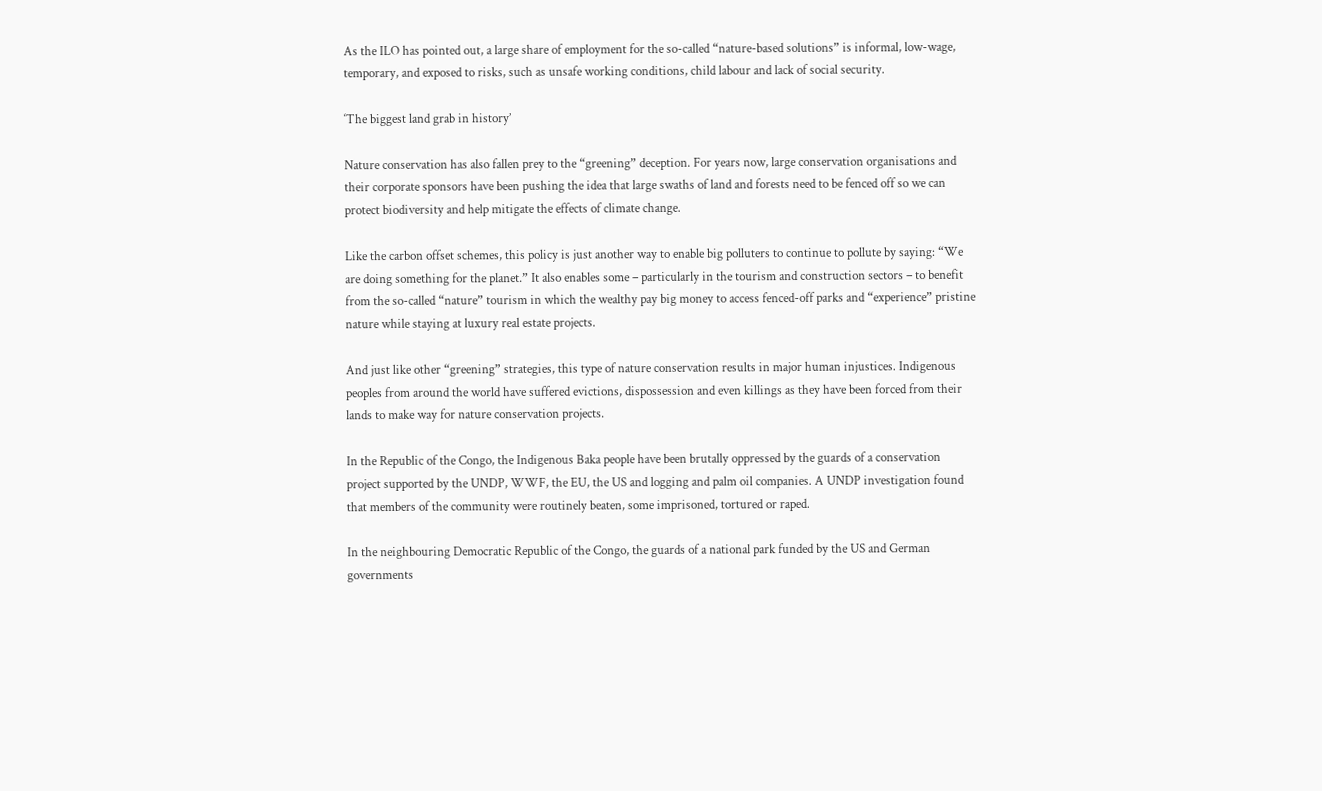As the ILO has pointed out, a large share of employment for the so-called “nature-based solutions” is informal, low-wage, temporary, and exposed to risks, such as unsafe working conditions, child labour and lack of social security.

‘The biggest land grab in history’

Nature conservation has also fallen prey to the “greening” deception. For years now, large conservation organisations and their corporate sponsors have been pushing the idea that large swaths of land and forests need to be fenced off so we can protect biodiversity and help mitigate the effects of climate change.

Like the carbon offset schemes, this policy is just another way to enable big polluters to continue to pollute by saying: “We are doing something for the planet.” It also enables some – particularly in the tourism and construction sectors – to benefit from the so-called “nature” tourism in which the wealthy pay big money to access fenced-off parks and “experience” pristine nature while staying at luxury real estate projects.

And just like other “greening” strategies, this type of nature conservation results in major human injustices. Indigenous peoples from around the world have suffered evictions, dispossession and even killings as they have been forced from their lands to make way for nature conservation projects.

In the Republic of the Congo, the Indigenous Baka people have been brutally oppressed by the guards of a conservation project supported by the UNDP, WWF, the EU, the US and logging and palm oil companies. A UNDP investigation found that members of the community were routinely beaten, some imprisoned, tortured or raped.

In the neighbouring Democratic Republic of the Congo, the guards of a national park funded by the US and German governments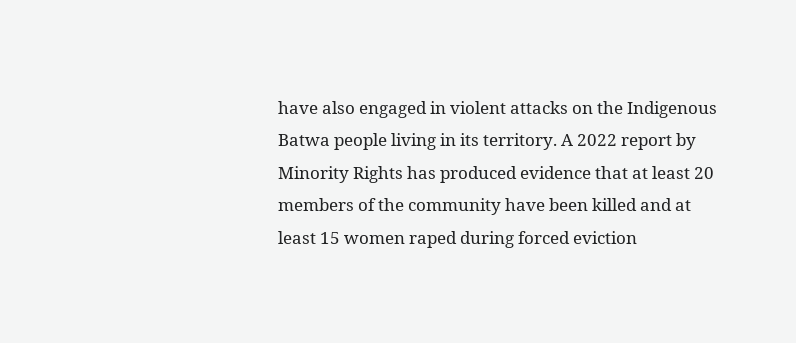have also engaged in violent attacks on the Indigenous Batwa people living in its territory. A 2022 report by Minority Rights has produced evidence that at least 20 members of the community have been killed and at least 15 women raped during forced eviction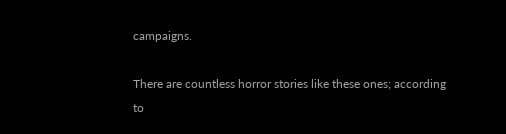campaigns.

There are countless horror stories like these ones; according to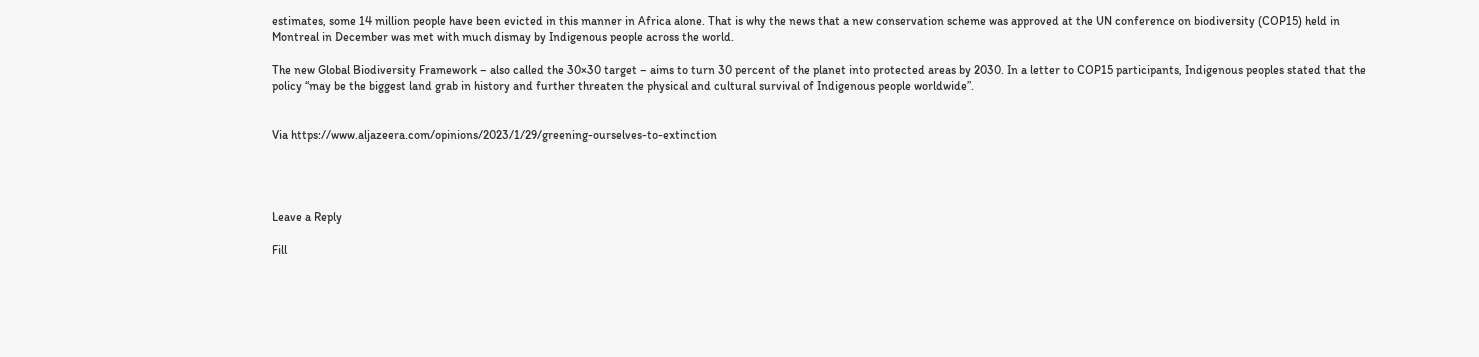estimates, some 14 million people have been evicted in this manner in Africa alone. That is why the news that a new conservation scheme was approved at the UN conference on biodiversity (COP15) held in Montreal in December was met with much dismay by Indigenous people across the world.

The new Global Biodiversity Framework – also called the 30×30 target – aims to turn 30 percent of the planet into protected areas by 2030. In a letter to COP15 participants, Indigenous peoples stated that the policy “may be the biggest land grab in history and further threaten the physical and cultural survival of Indigenous people worldwide”.


Via https://www.aljazeera.com/opinions/2023/1/29/greening-ourselves-to-extinction




Leave a Reply

Fill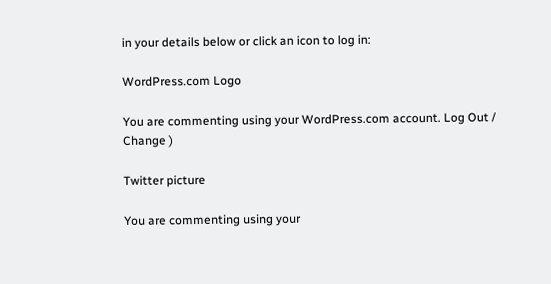in your details below or click an icon to log in:

WordPress.com Logo

You are commenting using your WordPress.com account. Log Out /  Change )

Twitter picture

You are commenting using your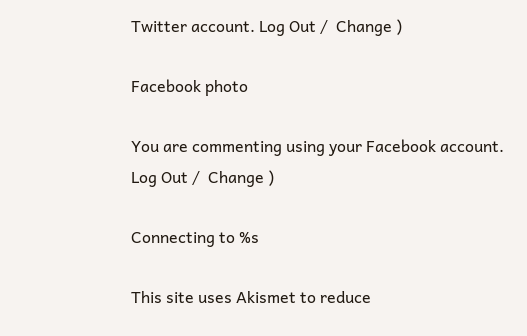Twitter account. Log Out /  Change )

Facebook photo

You are commenting using your Facebook account. Log Out /  Change )

Connecting to %s

This site uses Akismet to reduce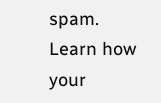spam. Learn how your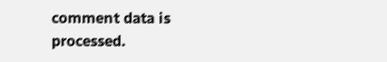comment data is processed.